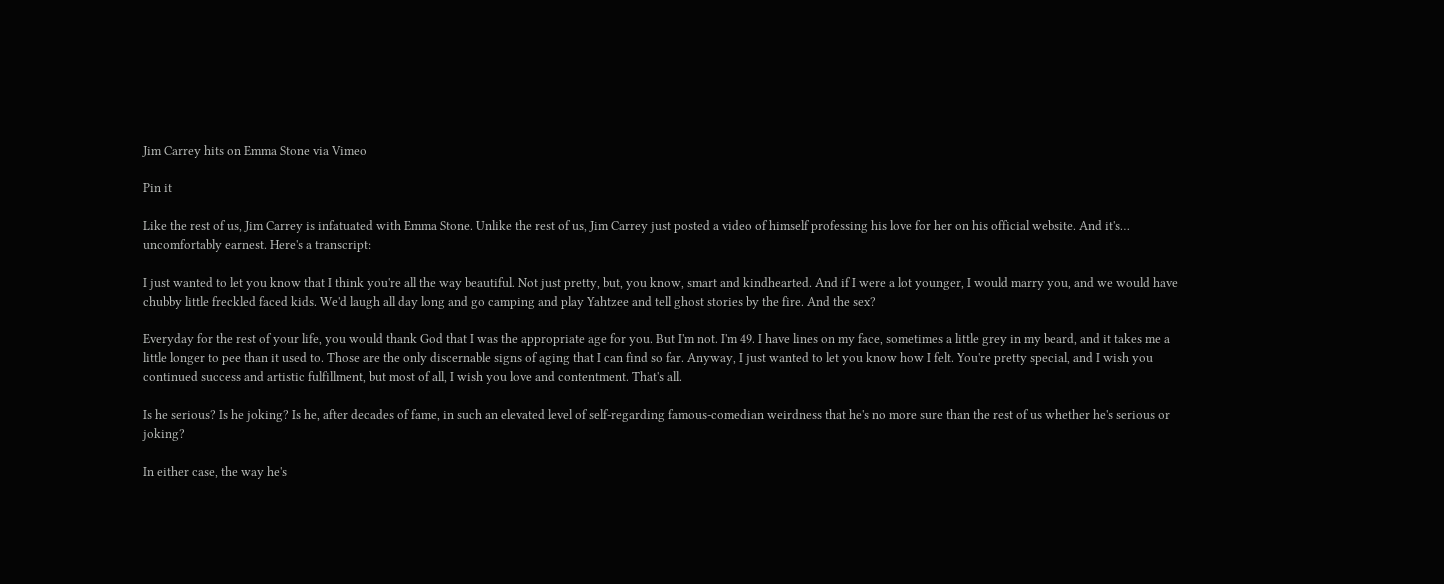Jim Carrey hits on Emma Stone via Vimeo

Pin it

Like the rest of us, Jim Carrey is infatuated with Emma Stone. Unlike the rest of us, Jim Carrey just posted a video of himself professing his love for her on his official website. And it's… uncomfortably earnest. Here's a transcript:

I just wanted to let you know that I think you're all the way beautiful. Not just pretty, but, you know, smart and kindhearted. And if I were a lot younger, I would marry you, and we would have chubby little freckled faced kids. We'd laugh all day long and go camping and play Yahtzee and tell ghost stories by the fire. And the sex?

Everyday for the rest of your life, you would thank God that I was the appropriate age for you. But I'm not. I'm 49. I have lines on my face, sometimes a little grey in my beard, and it takes me a little longer to pee than it used to. Those are the only discernable signs of aging that I can find so far. Anyway, I just wanted to let you know how I felt. You're pretty special, and I wish you continued success and artistic fulfillment, but most of all, I wish you love and contentment. That's all.

Is he serious? Is he joking? Is he, after decades of fame, in such an elevated level of self-regarding famous-comedian weirdness that he's no more sure than the rest of us whether he's serious or joking?

In either case, the way he's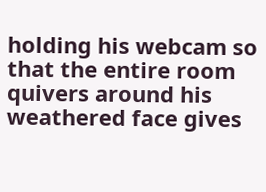holding his webcam so that the entire room quivers around his weathered face gives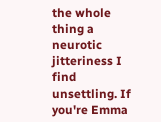the whole thing a neurotic jitteriness I find unsettling. If you're Emma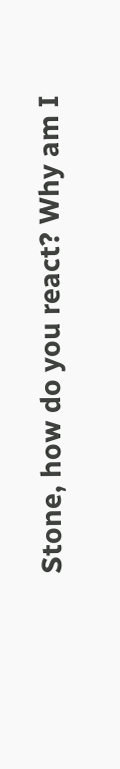Stone, how do you react? Why am I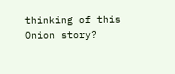thinking of this Onion story?